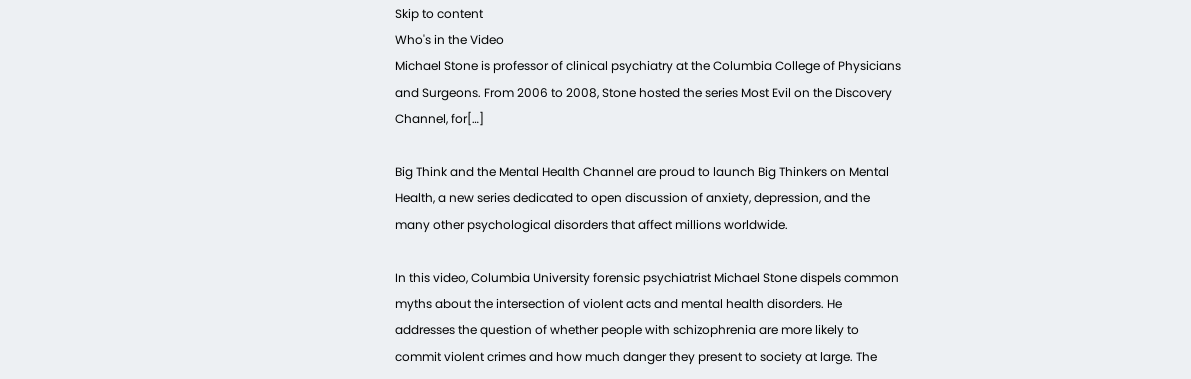Skip to content
Who's in the Video
Michael Stone is professor of clinical psychiatry at the Columbia College of Physicians and Surgeons. From 2006 to 2008, Stone hosted the series Most Evil on the Discovery Channel, for[…]

Big Think and the Mental Health Channel are proud to launch Big Thinkers on Mental Health, a new series dedicated to open discussion of anxiety, depression, and the many other psychological disorders that affect millions worldwide.

In this video, Columbia University forensic psychiatrist Michael Stone dispels common myths about the intersection of violent acts and mental health disorders. He addresses the question of whether people with schizophrenia are more likely to commit violent crimes and how much danger they present to society at large. The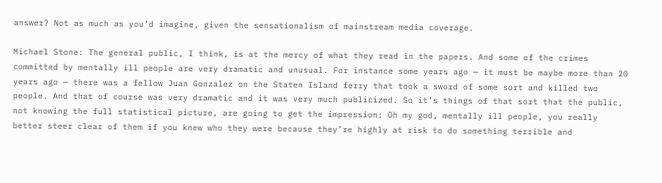answer? Not as much as you’d imagine, given the sensationalism of mainstream media coverage.

Michael Stone: The general public, I think, is at the mercy of what they read in the papers. And some of the crimes committed by mentally ill people are very dramatic and unusual. For instance some years ago — it must be maybe more than 20 years ago — there was a fellow Juan Gonzalez on the Staten Island ferry that took a sword of some sort and killed two people. And that of course was very dramatic and it was very much publicized. So it’s things of that sort that the public, not knowing the full statistical picture, are going to get the impression: Oh my god, mentally ill people, you really better steer clear of them if you knew who they were because they’re highly at risk to do something terrible and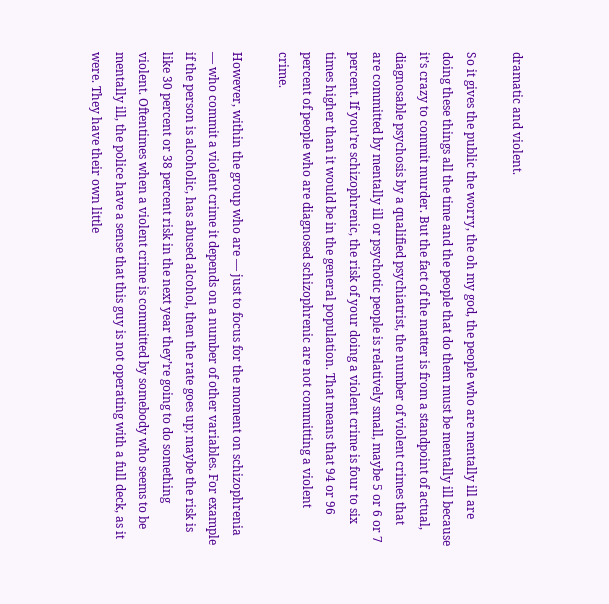dramatic and violent.

So it gives the public the worry, the oh my god, the people who are mentally ill are doing these things all the time and the people that do them must be mentally ill because it’s crazy to commit murder. But the fact of the matter is from a standpoint of actual, diagnosable psychosis by a qualified psychiatrist, the number of violent crimes that are committed by mentally ill or psychotic people is relatively small, maybe 5 or 6 or 7 percent. If you’re schizophrenic, the risk of your doing a violent crime is four to six times higher than it would be in the general population. That means that 94 or 96 percent of people who are diagnosed schizophrenic are not committing a violent crime.

However, within the group who are — just to focus for the moment on schizophrenia — who commit a violent crime it depends on a number of other variables. For example if the person is alcoholic, has abused alcohol, then the rate goes up; maybe the risk is like 30 percent or 38 percent risk in the next year they’re going to do something violent. Oftentimes when a violent crime is committed by somebody who seems to be mentally ill, the police have a sense that this guy is not operating with a full deck, as it were. They have their own little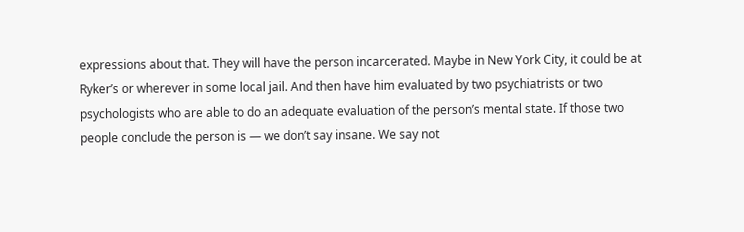expressions about that. They will have the person incarcerated. Maybe in New York City, it could be at Ryker’s or wherever in some local jail. And then have him evaluated by two psychiatrists or two psychologists who are able to do an adequate evaluation of the person’s mental state. If those two people conclude the person is — we don’t say insane. We say not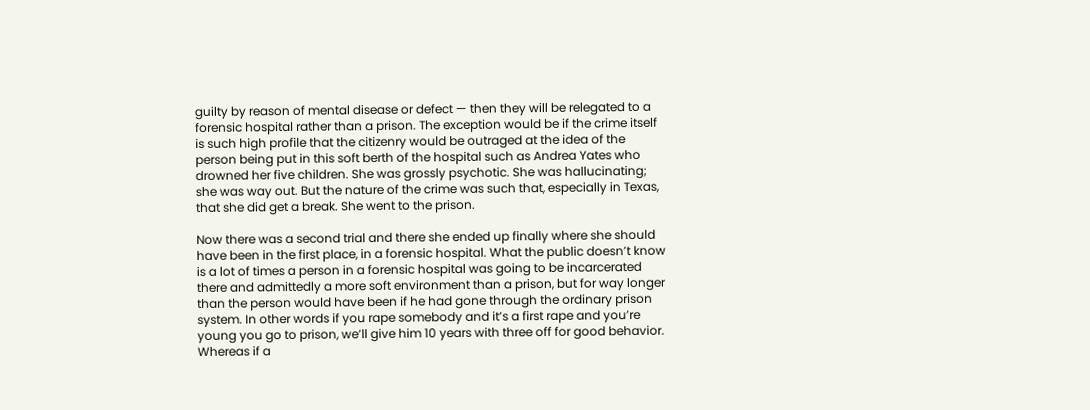guilty by reason of mental disease or defect — then they will be relegated to a forensic hospital rather than a prison. The exception would be if the crime itself is such high profile that the citizenry would be outraged at the idea of the person being put in this soft berth of the hospital such as Andrea Yates who drowned her five children. She was grossly psychotic. She was hallucinating; she was way out. But the nature of the crime was such that, especially in Texas, that she did get a break. She went to the prison.

Now there was a second trial and there she ended up finally where she should have been in the first place, in a forensic hospital. What the public doesn’t know is a lot of times a person in a forensic hospital was going to be incarcerated there and admittedly a more soft environment than a prison, but for way longer than the person would have been if he had gone through the ordinary prison system. In other words if you rape somebody and it’s a first rape and you’re young you go to prison, we’ll give him 10 years with three off for good behavior. Whereas if a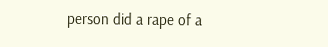person did a rape of a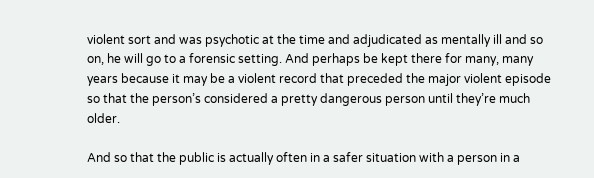violent sort and was psychotic at the time and adjudicated as mentally ill and so on, he will go to a forensic setting. And perhaps be kept there for many, many years because it may be a violent record that preceded the major violent episode so that the person’s considered a pretty dangerous person until they’re much older.

And so that the public is actually often in a safer situation with a person in a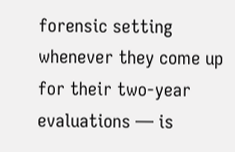forensic setting whenever they come up for their two-year evaluations — is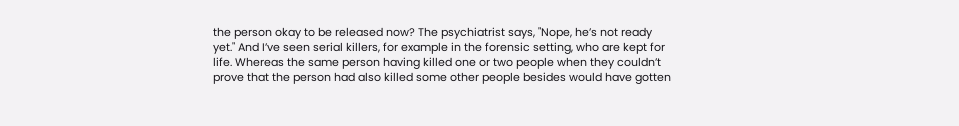the person okay to be released now? The psychiatrist says, "Nope, he’s not ready yet." And I’ve seen serial killers, for example in the forensic setting, who are kept for life. Whereas the same person having killed one or two people when they couldn’t prove that the person had also killed some other people besides would have gotten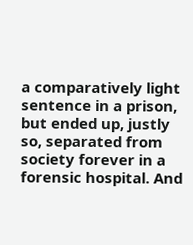a comparatively light sentence in a prison, but ended up, justly so, separated from society forever in a forensic hospital. And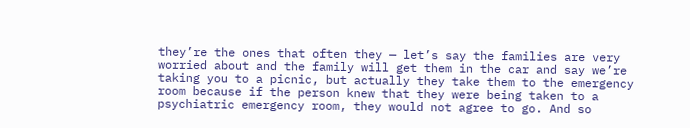they’re the ones that often they — let’s say the families are very worried about and the family will get them in the car and say we’re taking you to a picnic, but actually they take them to the emergency room because if the person knew that they were being taken to a psychiatric emergency room, they would not agree to go. And so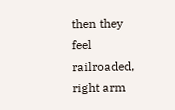then they feel railroaded, right arm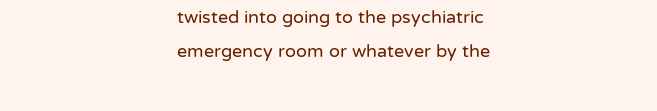twisted into going to the psychiatric emergency room or whatever by the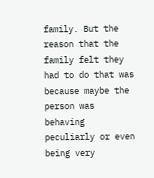family. But the reason that the family felt they had to do that was because maybe the person was behaving peculiarly or even being very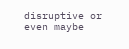disruptive or even maybe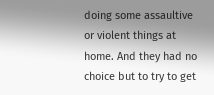doing some assaultive or violent things at home. And they had no choice but to try to get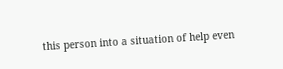this person into a situation of help even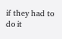if they had to do it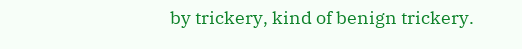by trickery, kind of benign trickery.